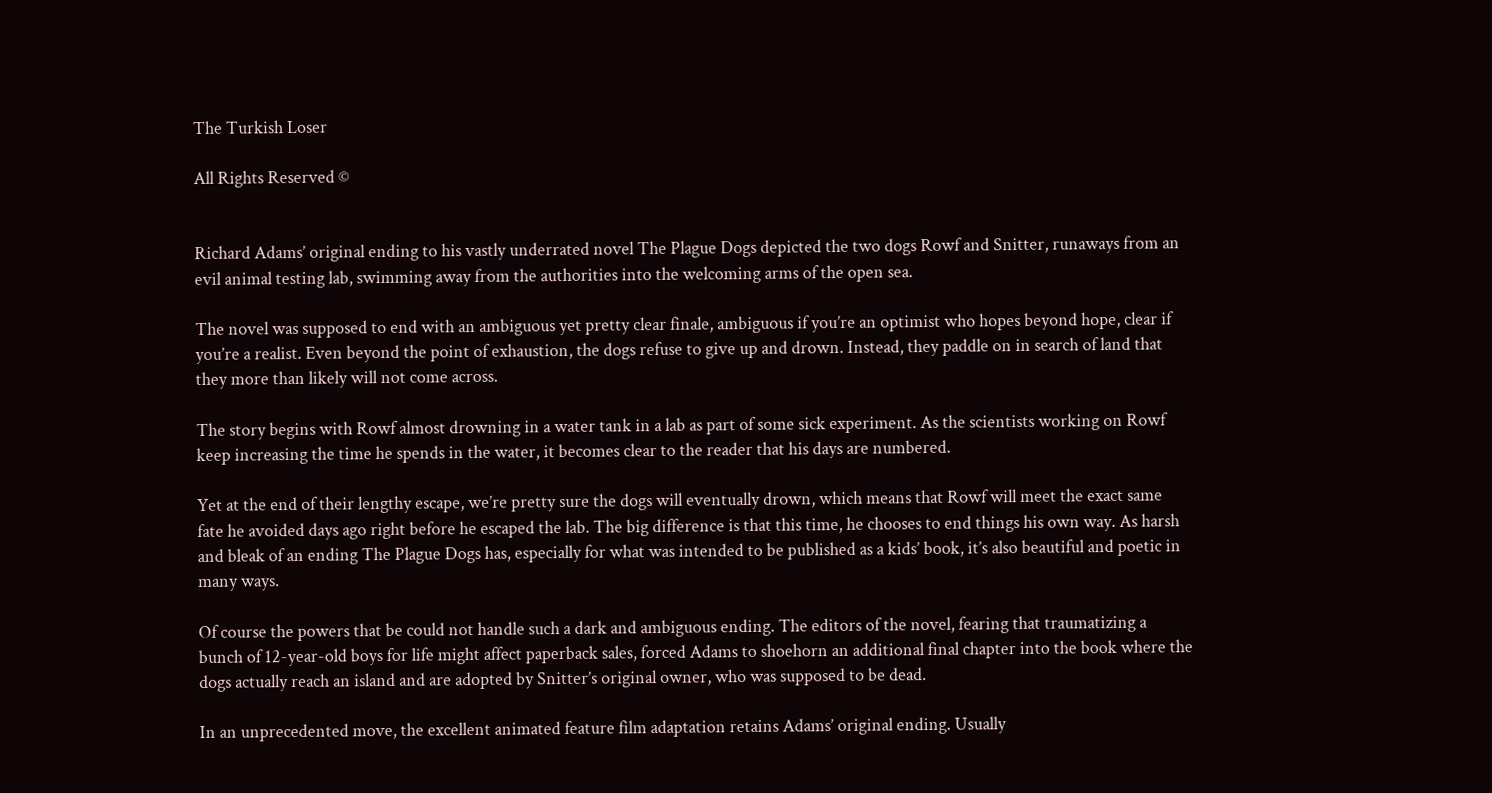The Turkish Loser

All Rights Reserved ©


Richard Adams’ original ending to his vastly underrated novel The Plague Dogs depicted the two dogs Rowf and Snitter, runaways from an evil animal testing lab, swimming away from the authorities into the welcoming arms of the open sea.

The novel was supposed to end with an ambiguous yet pretty clear finale, ambiguous if you’re an optimist who hopes beyond hope, clear if you’re a realist. Even beyond the point of exhaustion, the dogs refuse to give up and drown. Instead, they paddle on in search of land that they more than likely will not come across.

The story begins with Rowf almost drowning in a water tank in a lab as part of some sick experiment. As the scientists working on Rowf keep increasing the time he spends in the water, it becomes clear to the reader that his days are numbered.

Yet at the end of their lengthy escape, we’re pretty sure the dogs will eventually drown, which means that Rowf will meet the exact same fate he avoided days ago right before he escaped the lab. The big difference is that this time, he chooses to end things his own way. As harsh and bleak of an ending The Plague Dogs has, especially for what was intended to be published as a kids’ book, it’s also beautiful and poetic in many ways.

Of course the powers that be could not handle such a dark and ambiguous ending. The editors of the novel, fearing that traumatizing a bunch of 12-year-old boys for life might affect paperback sales, forced Adams to shoehorn an additional final chapter into the book where the dogs actually reach an island and are adopted by Snitter’s original owner, who was supposed to be dead.

In an unprecedented move, the excellent animated feature film adaptation retains Adams’ original ending. Usually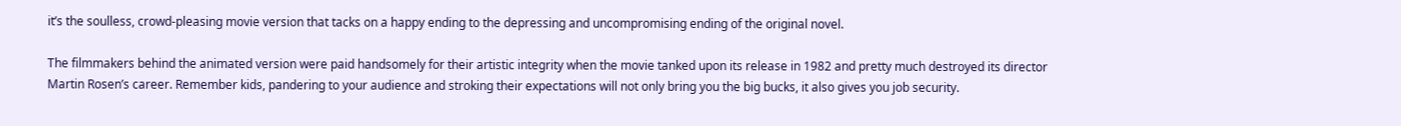it’s the soulless, crowd-pleasing movie version that tacks on a happy ending to the depressing and uncompromising ending of the original novel.

The filmmakers behind the animated version were paid handsomely for their artistic integrity when the movie tanked upon its release in 1982 and pretty much destroyed its director Martin Rosen’s career. Remember kids, pandering to your audience and stroking their expectations will not only bring you the big bucks, it also gives you job security.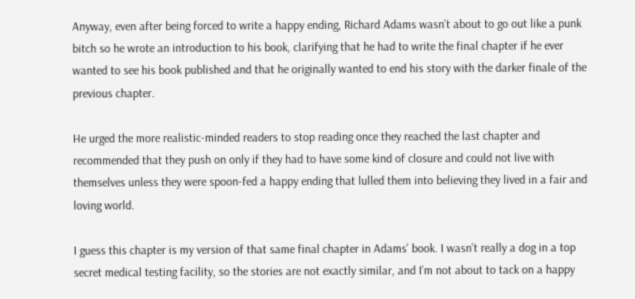Anyway, even after being forced to write a happy ending, Richard Adams wasn’t about to go out like a punk bitch so he wrote an introduction to his book, clarifying that he had to write the final chapter if he ever wanted to see his book published and that he originally wanted to end his story with the darker finale of the previous chapter.

He urged the more realistic-minded readers to stop reading once they reached the last chapter and recommended that they push on only if they had to have some kind of closure and could not live with themselves unless they were spoon-fed a happy ending that lulled them into believing they lived in a fair and loving world.

I guess this chapter is my version of that same final chapter in Adams’ book. I wasn’t really a dog in a top secret medical testing facility, so the stories are not exactly similar, and I’m not about to tack on a happy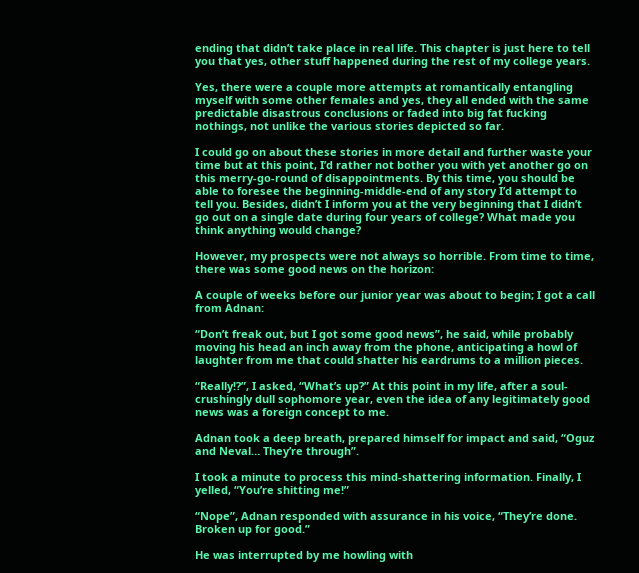ending that didn’t take place in real life. This chapter is just here to tell you that yes, other stuff happened during the rest of my college years.

Yes, there were a couple more attempts at romantically entangling myself with some other females and yes, they all ended with the same predictable disastrous conclusions or faded into big fat fucking nothings, not unlike the various stories depicted so far.

I could go on about these stories in more detail and further waste your time but at this point, I’d rather not bother you with yet another go on this merry-go-round of disappointments. By this time, you should be able to foresee the beginning-middle-end of any story I’d attempt to tell you. Besides, didn’t I inform you at the very beginning that I didn’t go out on a single date during four years of college? What made you think anything would change?

However, my prospects were not always so horrible. From time to time, there was some good news on the horizon:

A couple of weeks before our junior year was about to begin; I got a call from Adnan:

“Don’t freak out, but I got some good news”, he said, while probably moving his head an inch away from the phone, anticipating a howl of laughter from me that could shatter his eardrums to a million pieces.

“Really!?”, I asked, “What’s up?” At this point in my life, after a soul-crushingly dull sophomore year, even the idea of any legitimately good news was a foreign concept to me.

Adnan took a deep breath, prepared himself for impact and said, “Oguz and Neval… They’re through”.

I took a minute to process this mind-shattering information. Finally, I yelled, “You’re shitting me!”

“Nope”, Adnan responded with assurance in his voice, “They’re done. Broken up for good.”

He was interrupted by me howling with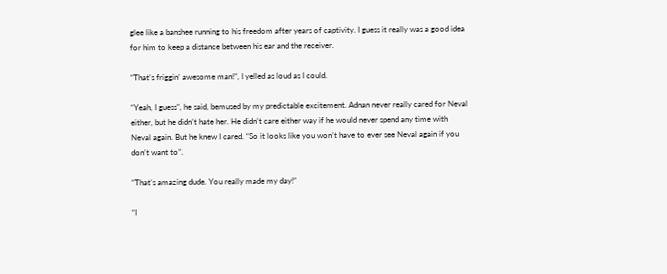glee like a banshee running to his freedom after years of captivity. I guess it really was a good idea for him to keep a distance between his ear and the receiver.

“That’s friggin’ awesome man!”, I yelled as loud as I could.

“Yeah, I guess”, he said, bemused by my predictable excitement. Adnan never really cared for Neval either, but he didn’t hate her. He didn’t care either way if he would never spend any time with Neval again. But he knew I cared. “So it looks like you won’t have to ever see Neval again if you don’t want to”.

“That’s amazing dude. You really made my day!”

“I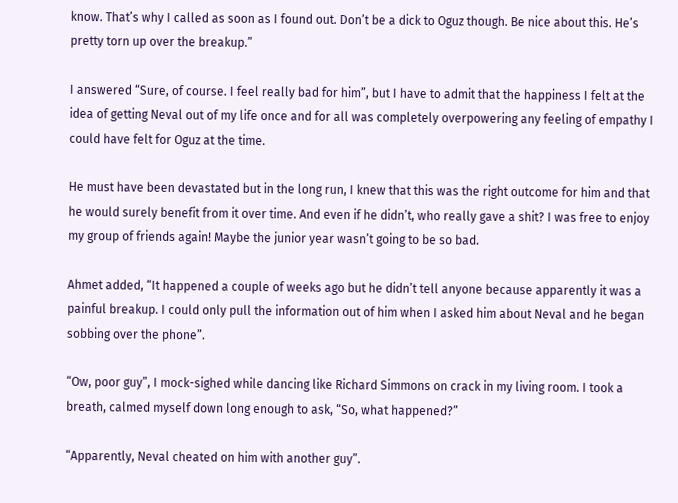know. That’s why I called as soon as I found out. Don’t be a dick to Oguz though. Be nice about this. He’s pretty torn up over the breakup.”

I answered “Sure, of course. I feel really bad for him”, but I have to admit that the happiness I felt at the idea of getting Neval out of my life once and for all was completely overpowering any feeling of empathy I could have felt for Oguz at the time.

He must have been devastated but in the long run, I knew that this was the right outcome for him and that he would surely benefit from it over time. And even if he didn’t, who really gave a shit? I was free to enjoy my group of friends again! Maybe the junior year wasn’t going to be so bad.

Ahmet added, “It happened a couple of weeks ago but he didn’t tell anyone because apparently it was a painful breakup. I could only pull the information out of him when I asked him about Neval and he began sobbing over the phone”.

“Ow, poor guy”, I mock-sighed while dancing like Richard Simmons on crack in my living room. I took a breath, calmed myself down long enough to ask, “So, what happened?”

“Apparently, Neval cheated on him with another guy”.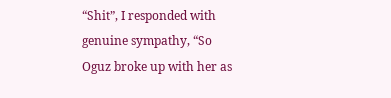“Shit”, I responded with genuine sympathy, “So Oguz broke up with her as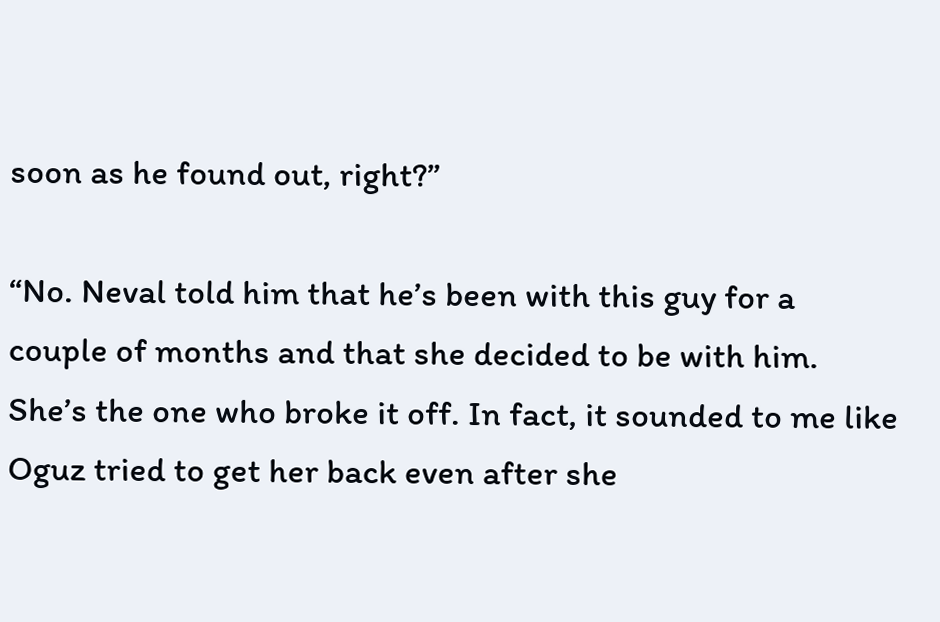soon as he found out, right?”

“No. Neval told him that he’s been with this guy for a couple of months and that she decided to be with him. She’s the one who broke it off. In fact, it sounded to me like Oguz tried to get her back even after she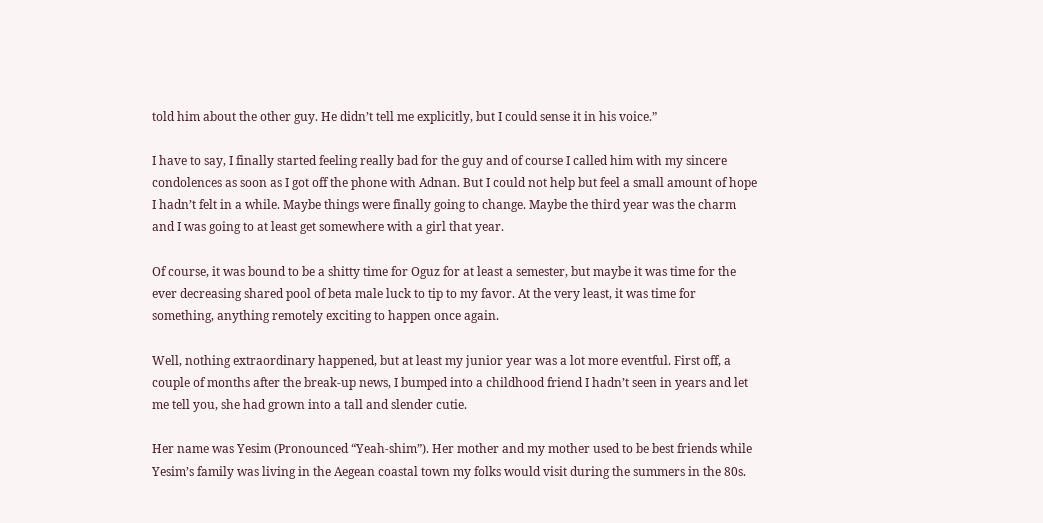told him about the other guy. He didn’t tell me explicitly, but I could sense it in his voice.”

I have to say, I finally started feeling really bad for the guy and of course I called him with my sincere condolences as soon as I got off the phone with Adnan. But I could not help but feel a small amount of hope I hadn’t felt in a while. Maybe things were finally going to change. Maybe the third year was the charm and I was going to at least get somewhere with a girl that year.

Of course, it was bound to be a shitty time for Oguz for at least a semester, but maybe it was time for the ever decreasing shared pool of beta male luck to tip to my favor. At the very least, it was time for something, anything remotely exciting to happen once again.

Well, nothing extraordinary happened, but at least my junior year was a lot more eventful. First off, a couple of months after the break-up news, I bumped into a childhood friend I hadn’t seen in years and let me tell you, she had grown into a tall and slender cutie.

Her name was Yesim (Pronounced “Yeah-shim”). Her mother and my mother used to be best friends while Yesim’s family was living in the Aegean coastal town my folks would visit during the summers in the 80s.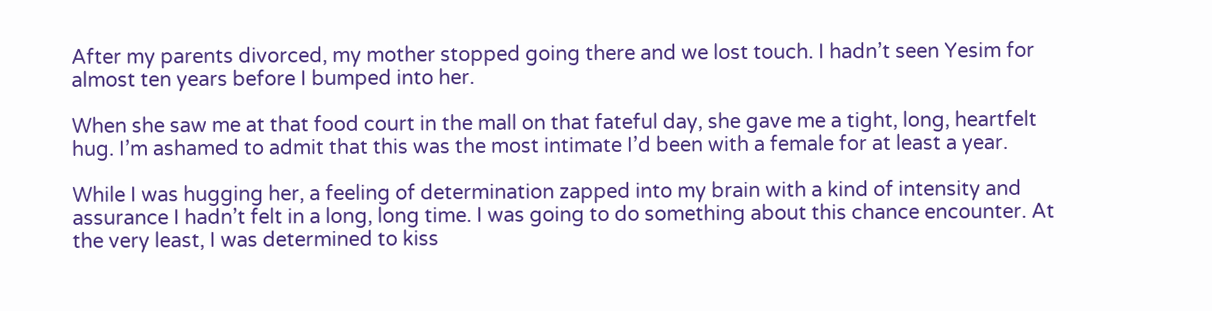After my parents divorced, my mother stopped going there and we lost touch. I hadn’t seen Yesim for almost ten years before I bumped into her.

When she saw me at that food court in the mall on that fateful day, she gave me a tight, long, heartfelt hug. I’m ashamed to admit that this was the most intimate I’d been with a female for at least a year.

While I was hugging her, a feeling of determination zapped into my brain with a kind of intensity and assurance I hadn’t felt in a long, long time. I was going to do something about this chance encounter. At the very least, I was determined to kiss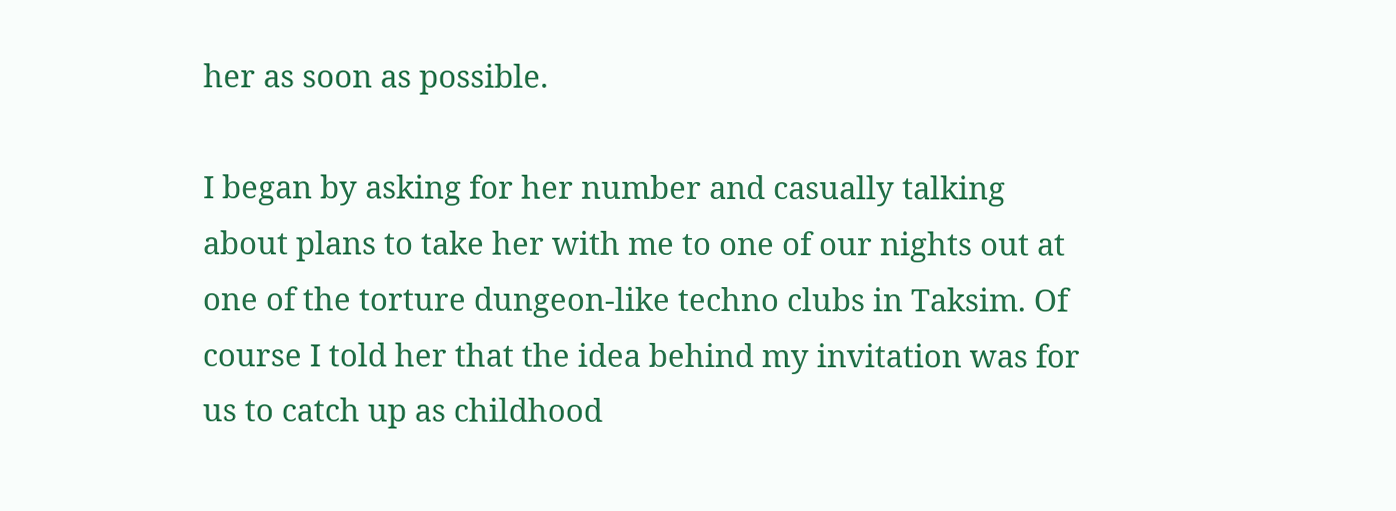her as soon as possible.

I began by asking for her number and casually talking about plans to take her with me to one of our nights out at one of the torture dungeon-like techno clubs in Taksim. Of course I told her that the idea behind my invitation was for us to catch up as childhood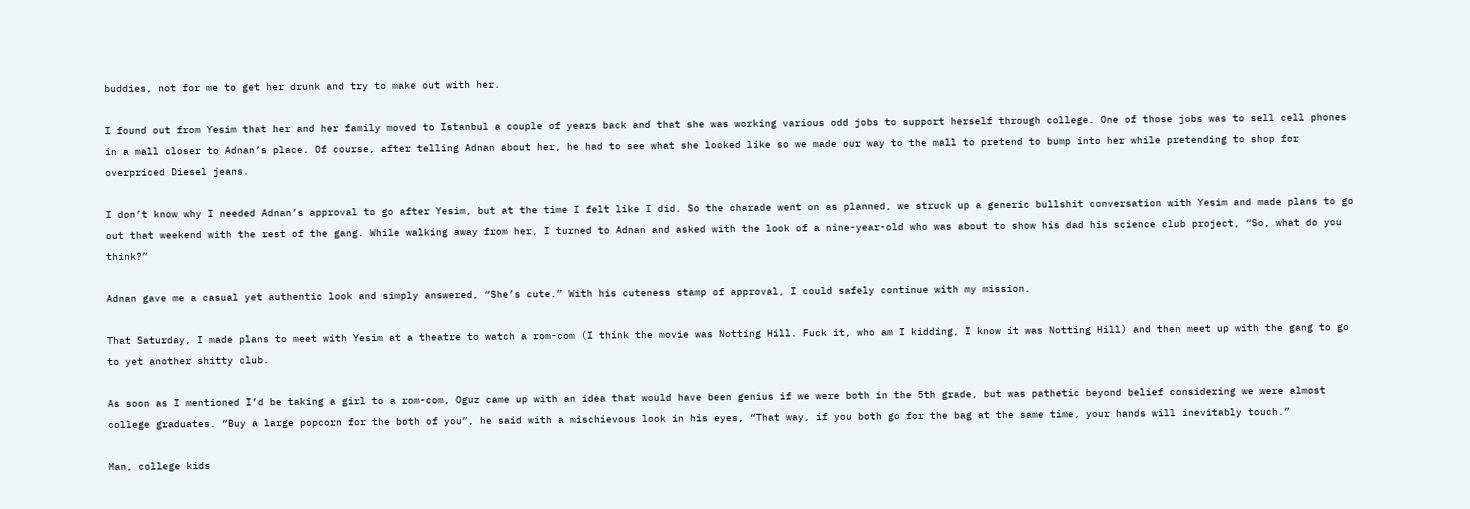buddies, not for me to get her drunk and try to make out with her.

I found out from Yesim that her and her family moved to Istanbul a couple of years back and that she was working various odd jobs to support herself through college. One of those jobs was to sell cell phones in a mall closer to Adnan’s place. Of course, after telling Adnan about her, he had to see what she looked like so we made our way to the mall to pretend to bump into her while pretending to shop for overpriced Diesel jeans.

I don’t know why I needed Adnan’s approval to go after Yesim, but at the time I felt like I did. So the charade went on as planned, we struck up a generic bullshit conversation with Yesim and made plans to go out that weekend with the rest of the gang. While walking away from her, I turned to Adnan and asked with the look of a nine-year-old who was about to show his dad his science club project, “So, what do you think?”

Adnan gave me a casual yet authentic look and simply answered, “She’s cute.” With his cuteness stamp of approval, I could safely continue with my mission.

That Saturday, I made plans to meet with Yesim at a theatre to watch a rom-com (I think the movie was Notting Hill. Fuck it, who am I kidding, I know it was Notting Hill) and then meet up with the gang to go to yet another shitty club.

As soon as I mentioned I’d be taking a girl to a rom-com, Oguz came up with an idea that would have been genius if we were both in the 5th grade, but was pathetic beyond belief considering we were almost college graduates. “Buy a large popcorn for the both of you”, he said with a mischievous look in his eyes, “That way, if you both go for the bag at the same time, your hands will inevitably touch.”

Man, college kids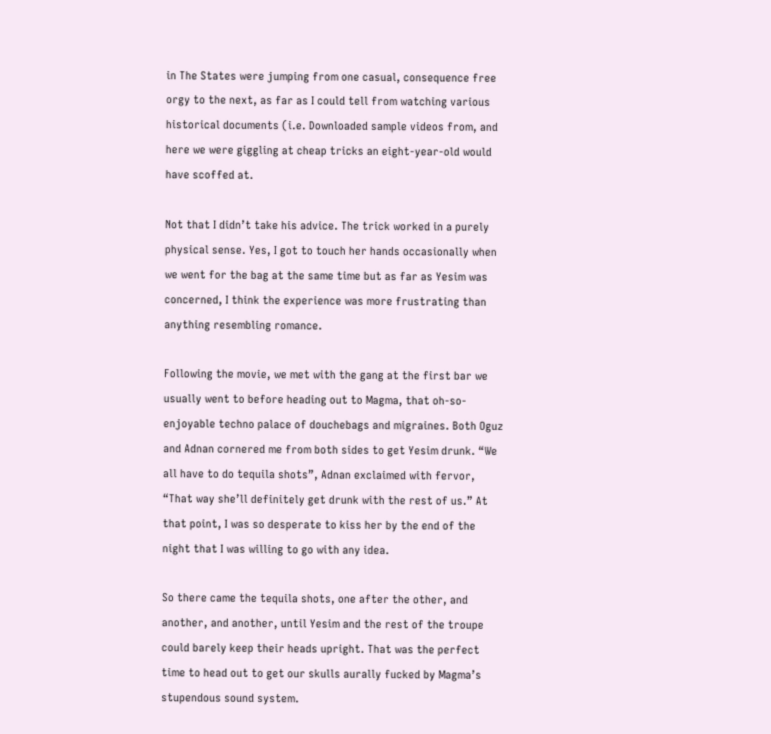in The States were jumping from one casual, consequence free orgy to the next, as far as I could tell from watching various historical documents (i.e. Downloaded sample videos from, and here we were giggling at cheap tricks an eight-year-old would have scoffed at.

Not that I didn’t take his advice. The trick worked in a purely physical sense. Yes, I got to touch her hands occasionally when we went for the bag at the same time but as far as Yesim was concerned, I think the experience was more frustrating than anything resembling romance.

Following the movie, we met with the gang at the first bar we usually went to before heading out to Magma, that oh-so-enjoyable techno palace of douchebags and migraines. Both Oguz and Adnan cornered me from both sides to get Yesim drunk. “We all have to do tequila shots”, Adnan exclaimed with fervor, “That way she’ll definitely get drunk with the rest of us.” At that point, I was so desperate to kiss her by the end of the night that I was willing to go with any idea.

So there came the tequila shots, one after the other, and another, and another, until Yesim and the rest of the troupe could barely keep their heads upright. That was the perfect time to head out to get our skulls aurally fucked by Magma’s stupendous sound system.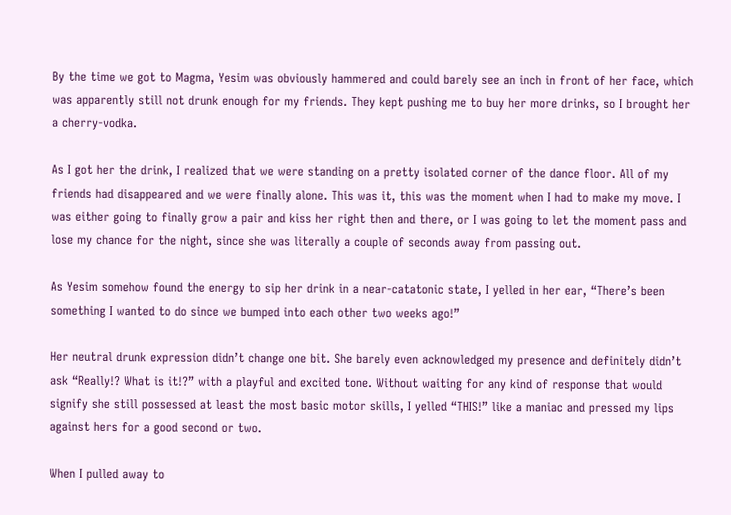By the time we got to Magma, Yesim was obviously hammered and could barely see an inch in front of her face, which was apparently still not drunk enough for my friends. They kept pushing me to buy her more drinks, so I brought her a cherry-vodka.

As I got her the drink, I realized that we were standing on a pretty isolated corner of the dance floor. All of my friends had disappeared and we were finally alone. This was it, this was the moment when I had to make my move. I was either going to finally grow a pair and kiss her right then and there, or I was going to let the moment pass and lose my chance for the night, since she was literally a couple of seconds away from passing out.

As Yesim somehow found the energy to sip her drink in a near-catatonic state, I yelled in her ear, “There’s been something I wanted to do since we bumped into each other two weeks ago!”

Her neutral drunk expression didn’t change one bit. She barely even acknowledged my presence and definitely didn’t ask “Really!? What is it!?” with a playful and excited tone. Without waiting for any kind of response that would signify she still possessed at least the most basic motor skills, I yelled “THIS!” like a maniac and pressed my lips against hers for a good second or two.

When I pulled away to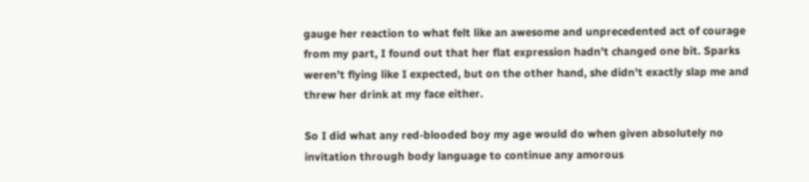gauge her reaction to what felt like an awesome and unprecedented act of courage from my part, I found out that her flat expression hadn’t changed one bit. Sparks weren’t flying like I expected, but on the other hand, she didn’t exactly slap me and threw her drink at my face either.

So I did what any red-blooded boy my age would do when given absolutely no invitation through body language to continue any amorous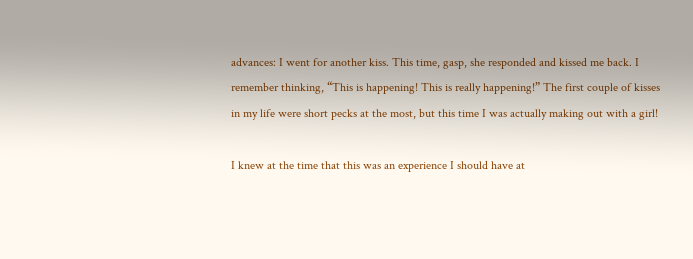advances: I went for another kiss. This time, gasp, she responded and kissed me back. I remember thinking, “This is happening! This is really happening!” The first couple of kisses in my life were short pecks at the most, but this time I was actually making out with a girl!

I knew at the time that this was an experience I should have at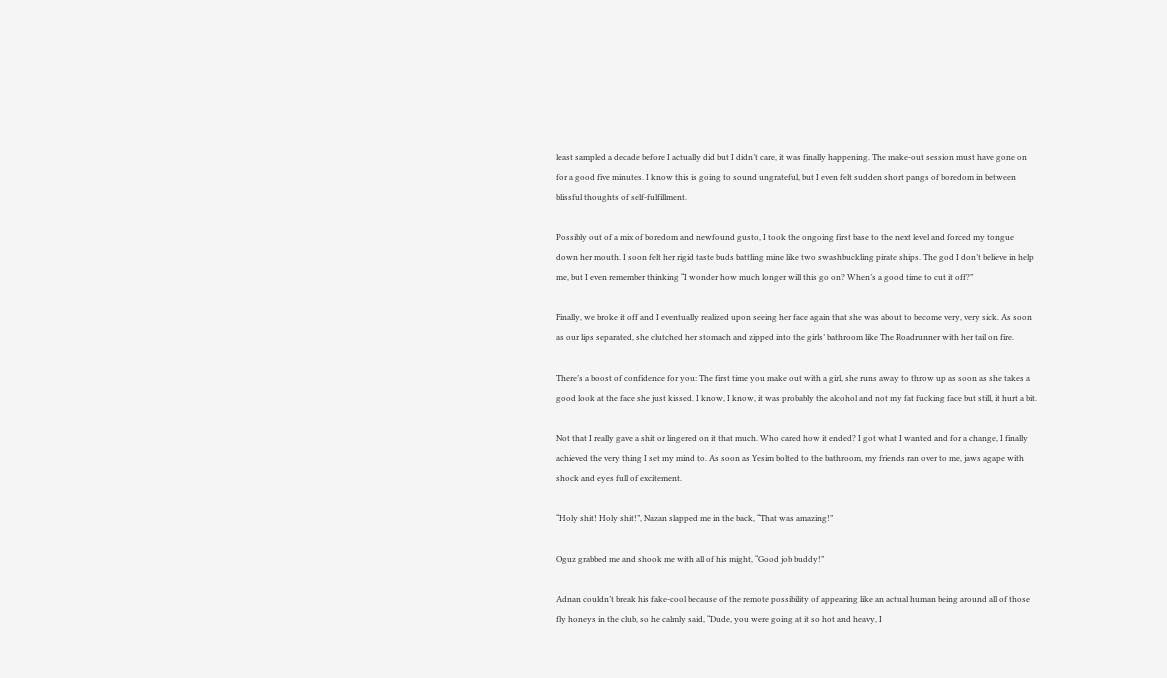least sampled a decade before I actually did but I didn’t care, it was finally happening. The make-out session must have gone on for a good five minutes. I know this is going to sound ungrateful, but I even felt sudden short pangs of boredom in between blissful thoughts of self-fulfillment.

Possibly out of a mix of boredom and newfound gusto, I took the ongoing first base to the next level and forced my tongue down her mouth. I soon felt her rigid taste buds battling mine like two swashbuckling pirate ships. The god I don’t believe in help me, but I even remember thinking “I wonder how much longer will this go on? When’s a good time to cut it off?”

Finally, we broke it off and I eventually realized upon seeing her face again that she was about to become very, very sick. As soon as our lips separated, she clutched her stomach and zipped into the girls’ bathroom like The Roadrunner with her tail on fire.

There’s a boost of confidence for you: The first time you make out with a girl, she runs away to throw up as soon as she takes a good look at the face she just kissed. I know, I know, it was probably the alcohol and not my fat fucking face but still, it hurt a bit.

Not that I really gave a shit or lingered on it that much. Who cared how it ended? I got what I wanted and for a change, I finally achieved the very thing I set my mind to. As soon as Yesim bolted to the bathroom, my friends ran over to me, jaws agape with shock and eyes full of excitement.

“Holy shit! Holy shit!”, Nazan slapped me in the back, “That was amazing!”

Oguz grabbed me and shook me with all of his might, “Good job buddy!”

Adnan couldn’t break his fake-cool because of the remote possibility of appearing like an actual human being around all of those fly honeys in the club, so he calmly said, “Dude, you were going at it so hot and heavy, I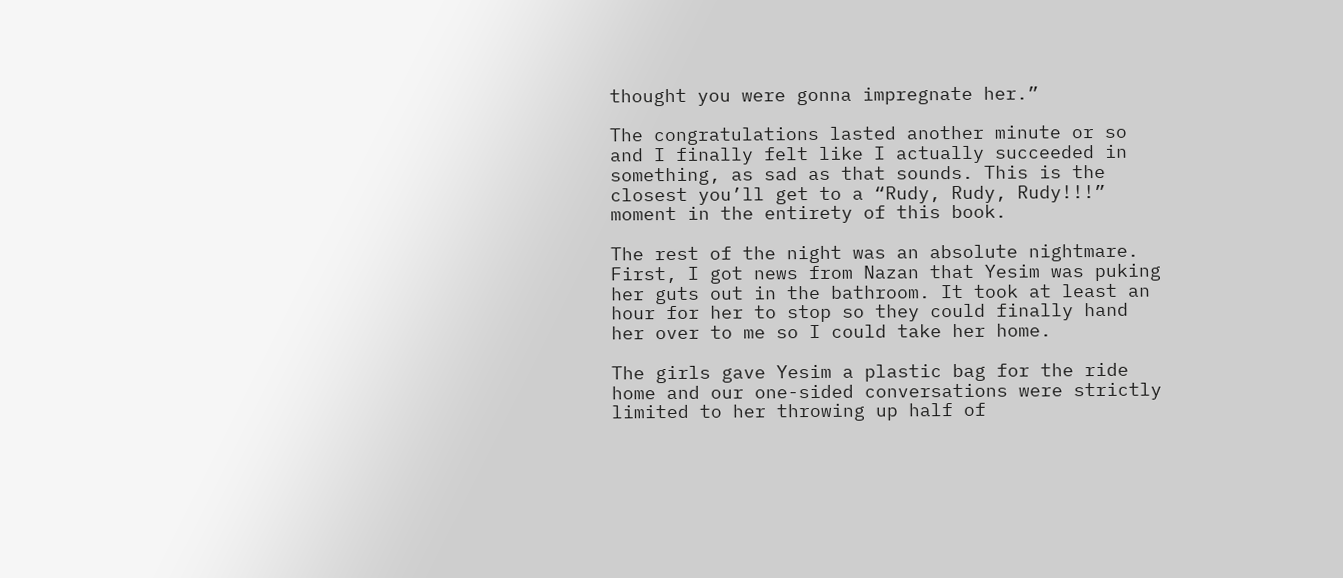thought you were gonna impregnate her.”

The congratulations lasted another minute or so and I finally felt like I actually succeeded in something, as sad as that sounds. This is the closest you’ll get to a “Rudy, Rudy, Rudy!!!” moment in the entirety of this book.

The rest of the night was an absolute nightmare. First, I got news from Nazan that Yesim was puking her guts out in the bathroom. It took at least an hour for her to stop so they could finally hand her over to me so I could take her home.

The girls gave Yesim a plastic bag for the ride home and our one-sided conversations were strictly limited to her throwing up half of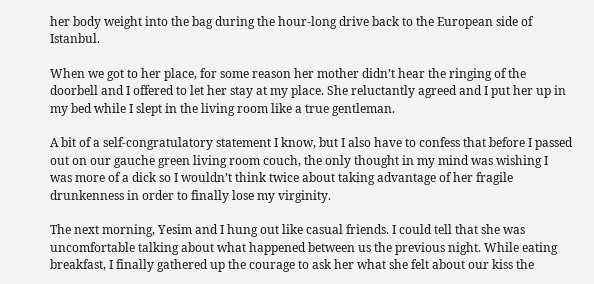her body weight into the bag during the hour-long drive back to the European side of Istanbul.

When we got to her place, for some reason her mother didn’t hear the ringing of the doorbell and I offered to let her stay at my place. She reluctantly agreed and I put her up in my bed while I slept in the living room like a true gentleman.

A bit of a self-congratulatory statement I know, but I also have to confess that before I passed out on our gauche green living room couch, the only thought in my mind was wishing I was more of a dick so I wouldn’t think twice about taking advantage of her fragile drunkenness in order to finally lose my virginity.

The next morning, Yesim and I hung out like casual friends. I could tell that she was uncomfortable talking about what happened between us the previous night. While eating breakfast, I finally gathered up the courage to ask her what she felt about our kiss the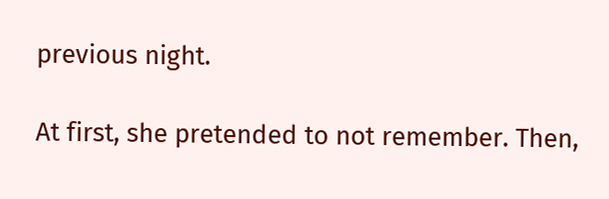previous night.

At first, she pretended to not remember. Then,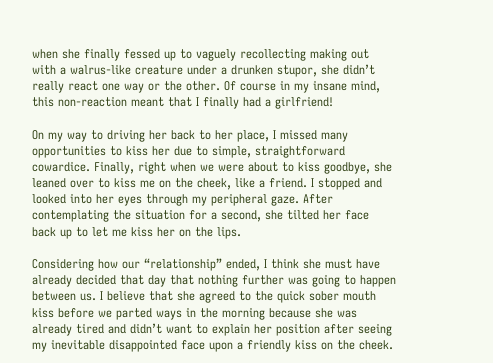when she finally fessed up to vaguely recollecting making out with a walrus-like creature under a drunken stupor, she didn’t really react one way or the other. Of course in my insane mind, this non-reaction meant that I finally had a girlfriend!

On my way to driving her back to her place, I missed many opportunities to kiss her due to simple, straightforward cowardice. Finally, right when we were about to kiss goodbye, she leaned over to kiss me on the cheek, like a friend. I stopped and looked into her eyes through my peripheral gaze. After contemplating the situation for a second, she tilted her face back up to let me kiss her on the lips.

Considering how our “relationship” ended, I think she must have already decided that day that nothing further was going to happen between us. I believe that she agreed to the quick sober mouth kiss before we parted ways in the morning because she was already tired and didn’t want to explain her position after seeing my inevitable disappointed face upon a friendly kiss on the cheek.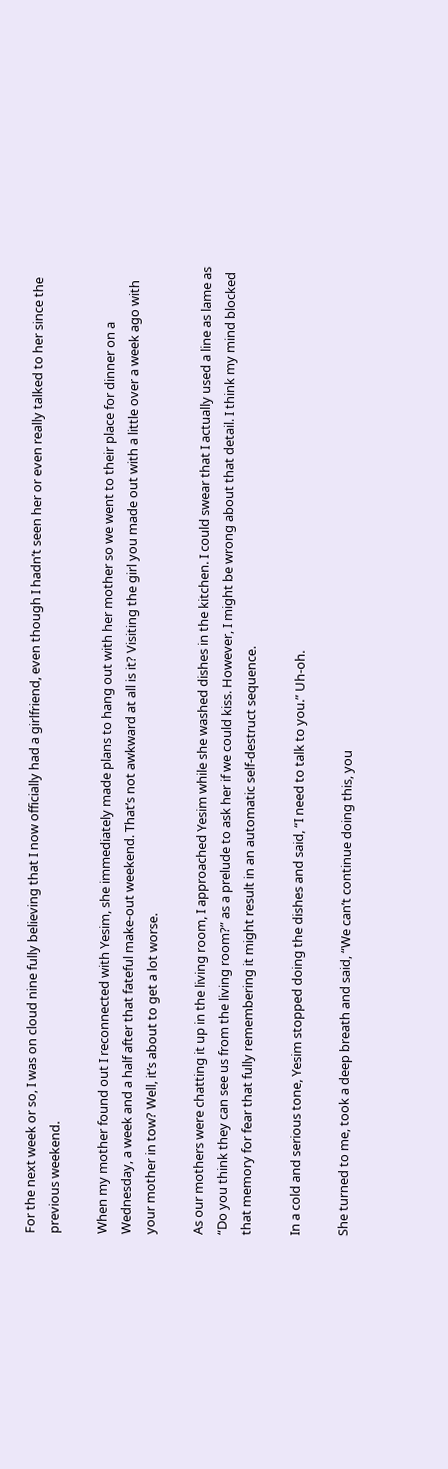For the next week or so, I was on cloud nine fully believing that I now officially had a girlfriend, even though I hadn’t seen her or even really talked to her since the previous weekend.

When my mother found out I reconnected with Yesim, she immediately made plans to hang out with her mother so we went to their place for dinner on a Wednesday, a week and a half after that fateful make-out weekend. That’s not awkward at all is it? Visiting the girl you made out with a little over a week ago with your mother in tow? Well, it’s about to get a lot worse.

As our mothers were chatting it up in the living room, I approached Yesim while she washed dishes in the kitchen. I could swear that I actually used a line as lame as “Do you think they can see us from the living room?” as a prelude to ask her if we could kiss. However, I might be wrong about that detail. I think my mind blocked that memory for fear that fully remembering it might result in an automatic self-destruct sequence.

In a cold and serious tone, Yesim stopped doing the dishes and said, “I need to talk to you.” Uh-oh.

She turned to me, took a deep breath and said, “We can’t continue doing this, you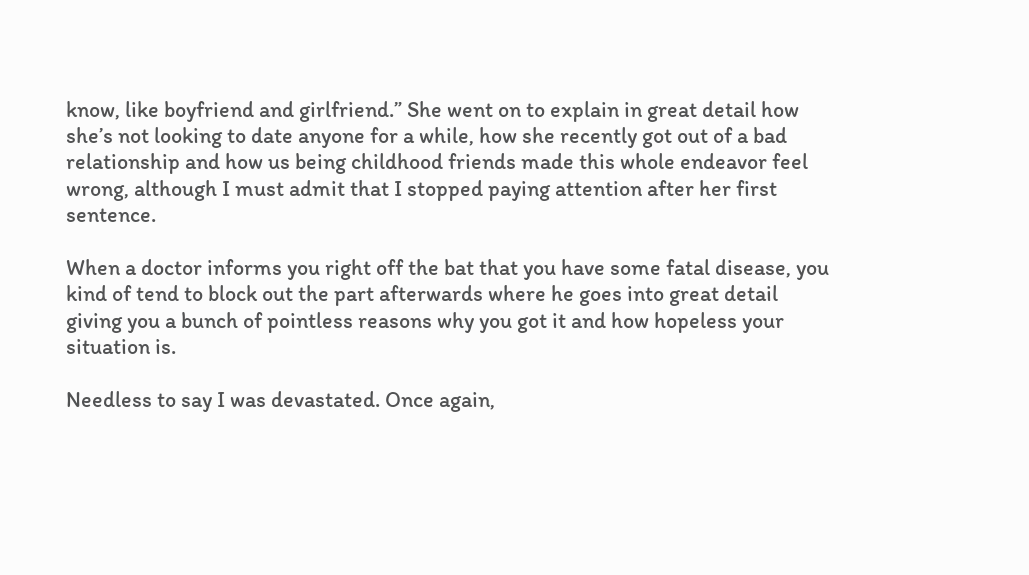know, like boyfriend and girlfriend.” She went on to explain in great detail how she’s not looking to date anyone for a while, how she recently got out of a bad relationship and how us being childhood friends made this whole endeavor feel wrong, although I must admit that I stopped paying attention after her first sentence.

When a doctor informs you right off the bat that you have some fatal disease, you kind of tend to block out the part afterwards where he goes into great detail giving you a bunch of pointless reasons why you got it and how hopeless your situation is.

Needless to say I was devastated. Once again,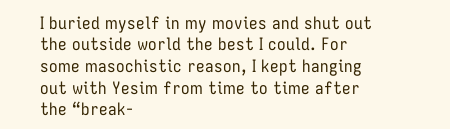I buried myself in my movies and shut out the outside world the best I could. For some masochistic reason, I kept hanging out with Yesim from time to time after the “break-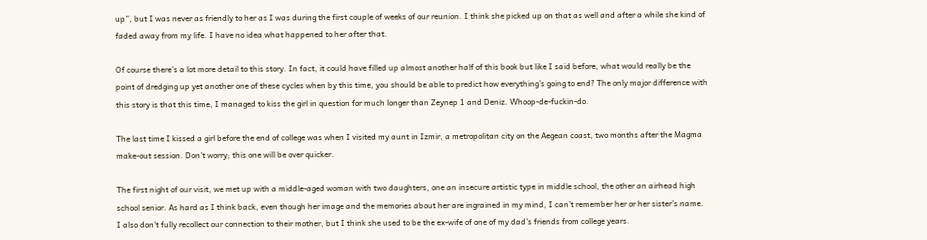up”, but I was never as friendly to her as I was during the first couple of weeks of our reunion. I think she picked up on that as well and after a while she kind of faded away from my life. I have no idea what happened to her after that.

Of course there’s a lot more detail to this story. In fact, it could have filled up almost another half of this book but like I said before, what would really be the point of dredging up yet another one of these cycles when by this time, you should be able to predict how everything’s going to end? The only major difference with this story is that this time, I managed to kiss the girl in question for much longer than Zeynep 1 and Deniz. Whoop-de-fuckin-do.

The last time I kissed a girl before the end of college was when I visited my aunt in Izmir, a metropolitan city on the Aegean coast, two months after the Magma make-out session. Don’t worry; this one will be over quicker.

The first night of our visit, we met up with a middle-aged woman with two daughters, one an insecure artistic type in middle school, the other an airhead high school senior. As hard as I think back, even though her image and the memories about her are ingrained in my mind, I can’t remember her or her sister’s name. I also don’t fully recollect our connection to their mother, but I think she used to be the ex-wife of one of my dad’s friends from college years.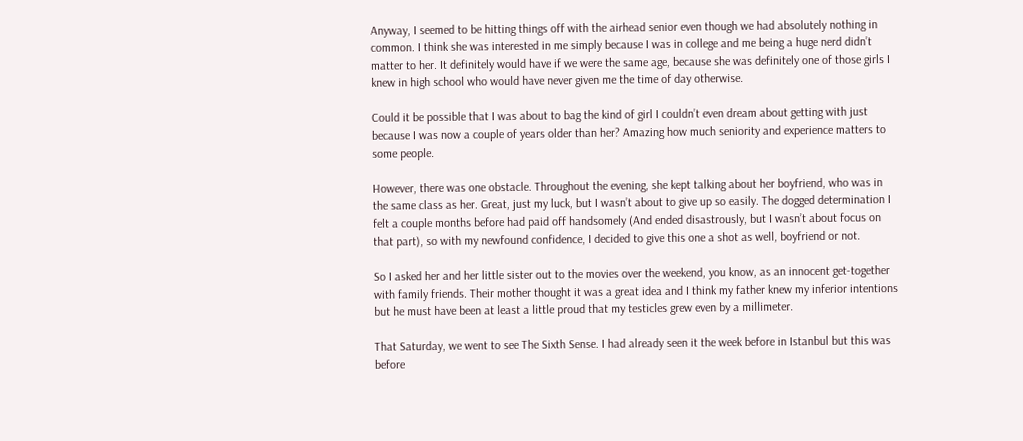Anyway, I seemed to be hitting things off with the airhead senior even though we had absolutely nothing in common. I think she was interested in me simply because I was in college and me being a huge nerd didn’t matter to her. It definitely would have if we were the same age, because she was definitely one of those girls I knew in high school who would have never given me the time of day otherwise.

Could it be possible that I was about to bag the kind of girl I couldn’t even dream about getting with just because I was now a couple of years older than her? Amazing how much seniority and experience matters to some people.

However, there was one obstacle. Throughout the evening, she kept talking about her boyfriend, who was in the same class as her. Great, just my luck, but I wasn’t about to give up so easily. The dogged determination I felt a couple months before had paid off handsomely (And ended disastrously, but I wasn’t about focus on that part), so with my newfound confidence, I decided to give this one a shot as well, boyfriend or not.

So I asked her and her little sister out to the movies over the weekend, you know, as an innocent get-together with family friends. Their mother thought it was a great idea and I think my father knew my inferior intentions but he must have been at least a little proud that my testicles grew even by a millimeter.

That Saturday, we went to see The Sixth Sense. I had already seen it the week before in Istanbul but this was before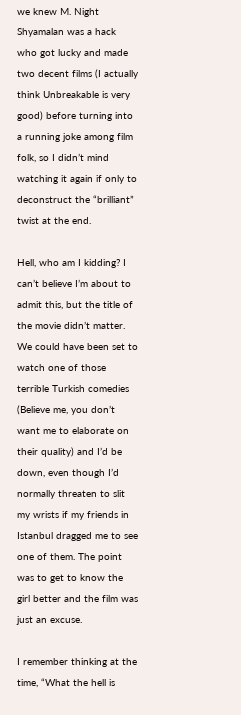we knew M. Night Shyamalan was a hack who got lucky and made two decent films (I actually think Unbreakable is very good) before turning into a running joke among film folk, so I didn’t mind watching it again if only to deconstruct the “brilliant” twist at the end.

Hell, who am I kidding? I can’t believe I’m about to admit this, but the title of the movie didn’t matter. We could have been set to watch one of those terrible Turkish comedies (Believe me, you don’t want me to elaborate on their quality) and I’d be down, even though I’d normally threaten to slit my wrists if my friends in Istanbul dragged me to see one of them. The point was to get to know the girl better and the film was just an excuse.

I remember thinking at the time, “What the hell is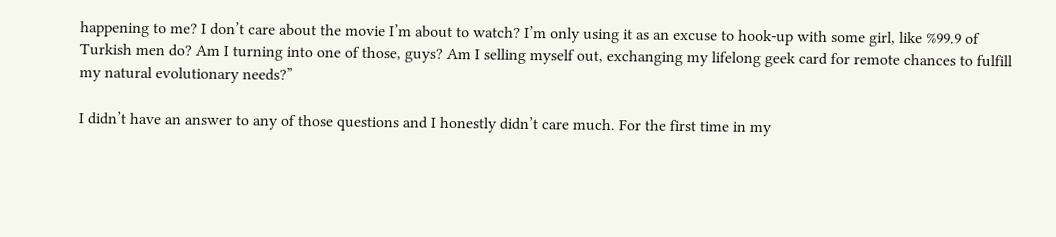happening to me? I don’t care about the movie I’m about to watch? I’m only using it as an excuse to hook-up with some girl, like %99.9 of Turkish men do? Am I turning into one of those, guys? Am I selling myself out, exchanging my lifelong geek card for remote chances to fulfill my natural evolutionary needs?”

I didn’t have an answer to any of those questions and I honestly didn’t care much. For the first time in my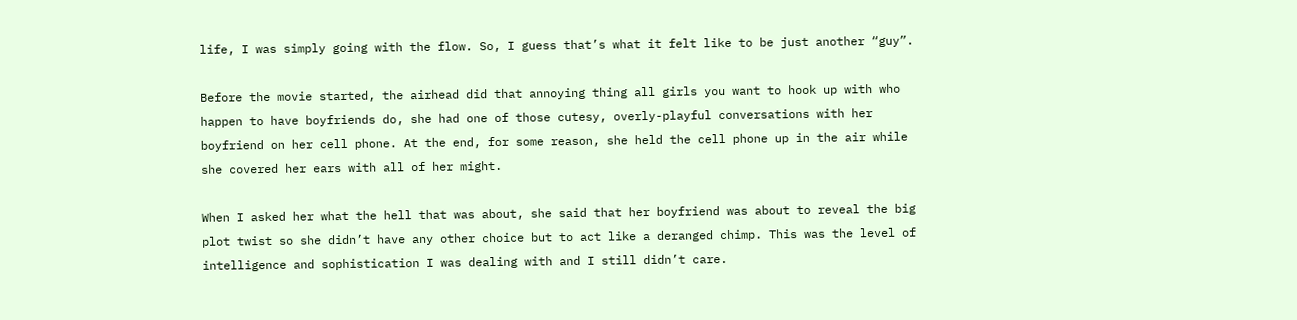life, I was simply going with the flow. So, I guess that’s what it felt like to be just another “guy”.

Before the movie started, the airhead did that annoying thing all girls you want to hook up with who happen to have boyfriends do, she had one of those cutesy, overly-playful conversations with her boyfriend on her cell phone. At the end, for some reason, she held the cell phone up in the air while she covered her ears with all of her might.

When I asked her what the hell that was about, she said that her boyfriend was about to reveal the big plot twist so she didn’t have any other choice but to act like a deranged chimp. This was the level of intelligence and sophistication I was dealing with and I still didn’t care.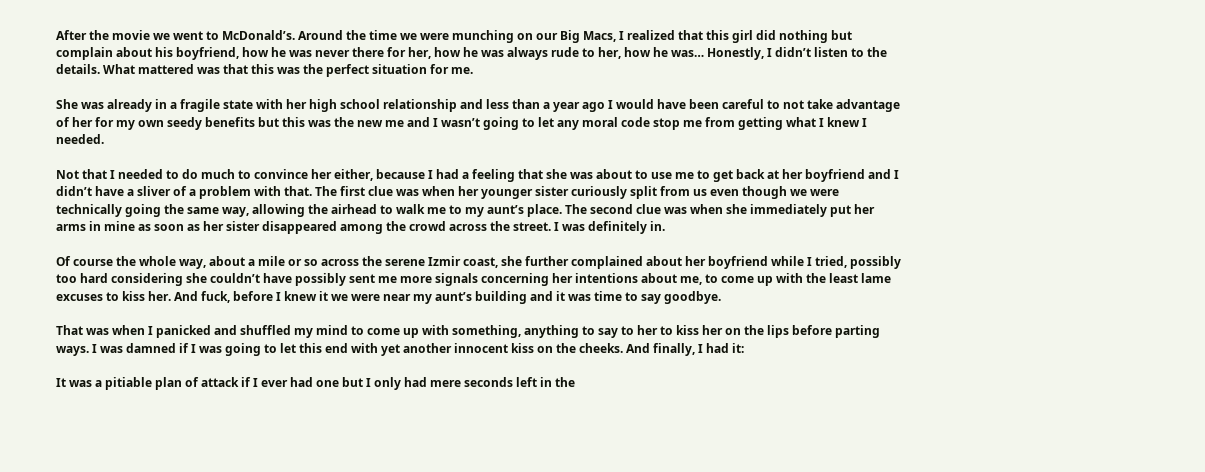After the movie we went to McDonald’s. Around the time we were munching on our Big Macs, I realized that this girl did nothing but complain about his boyfriend, how he was never there for her, how he was always rude to her, how he was… Honestly, I didn’t listen to the details. What mattered was that this was the perfect situation for me.

She was already in a fragile state with her high school relationship and less than a year ago I would have been careful to not take advantage of her for my own seedy benefits but this was the new me and I wasn’t going to let any moral code stop me from getting what I knew I needed.

Not that I needed to do much to convince her either, because I had a feeling that she was about to use me to get back at her boyfriend and I didn’t have a sliver of a problem with that. The first clue was when her younger sister curiously split from us even though we were technically going the same way, allowing the airhead to walk me to my aunt’s place. The second clue was when she immediately put her arms in mine as soon as her sister disappeared among the crowd across the street. I was definitely in.

Of course the whole way, about a mile or so across the serene Izmir coast, she further complained about her boyfriend while I tried, possibly too hard considering she couldn’t have possibly sent me more signals concerning her intentions about me, to come up with the least lame excuses to kiss her. And fuck, before I knew it we were near my aunt’s building and it was time to say goodbye.

That was when I panicked and shuffled my mind to come up with something, anything to say to her to kiss her on the lips before parting ways. I was damned if I was going to let this end with yet another innocent kiss on the cheeks. And finally, I had it:

It was a pitiable plan of attack if I ever had one but I only had mere seconds left in the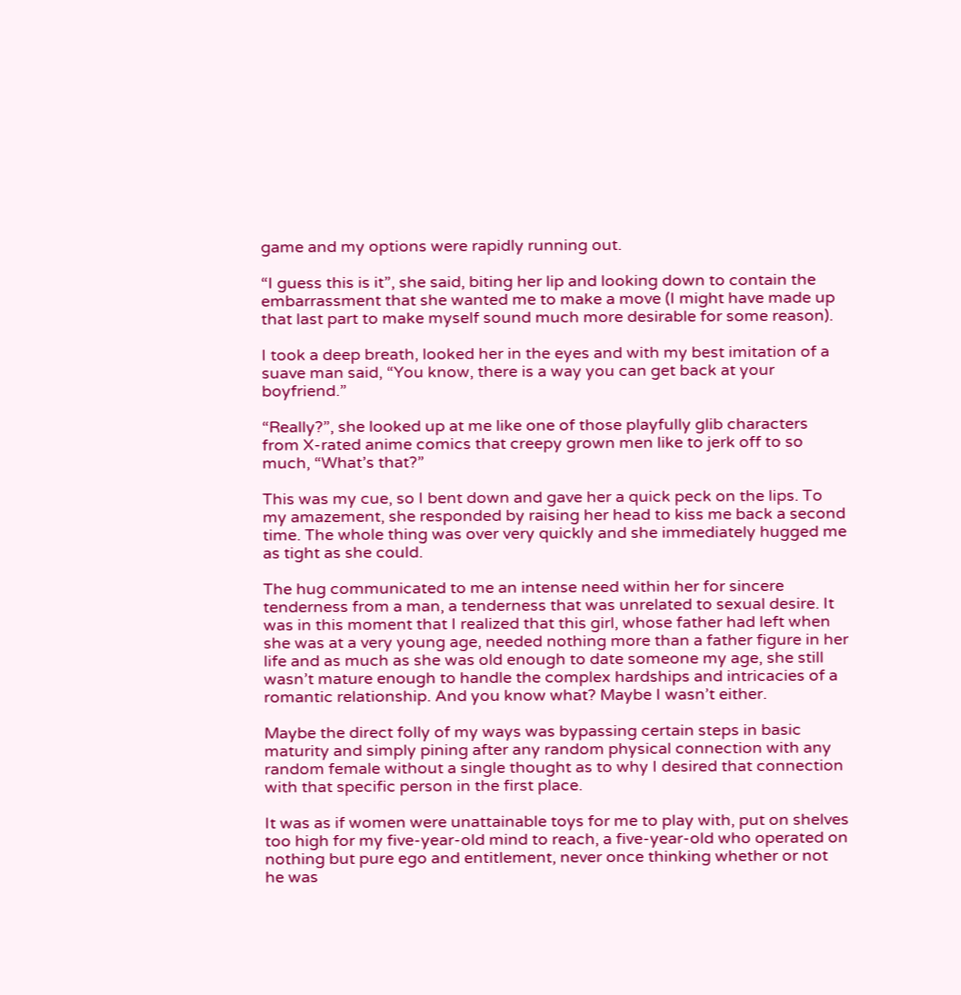game and my options were rapidly running out.

“I guess this is it”, she said, biting her lip and looking down to contain the embarrassment that she wanted me to make a move (I might have made up that last part to make myself sound much more desirable for some reason).

I took a deep breath, looked her in the eyes and with my best imitation of a suave man said, “You know, there is a way you can get back at your boyfriend.”

“Really?”, she looked up at me like one of those playfully glib characters from X-rated anime comics that creepy grown men like to jerk off to so much, “What’s that?”

This was my cue, so I bent down and gave her a quick peck on the lips. To my amazement, she responded by raising her head to kiss me back a second time. The whole thing was over very quickly and she immediately hugged me as tight as she could.

The hug communicated to me an intense need within her for sincere tenderness from a man, a tenderness that was unrelated to sexual desire. It was in this moment that I realized that this girl, whose father had left when she was at a very young age, needed nothing more than a father figure in her life and as much as she was old enough to date someone my age, she still wasn’t mature enough to handle the complex hardships and intricacies of a romantic relationship. And you know what? Maybe I wasn’t either.

Maybe the direct folly of my ways was bypassing certain steps in basic maturity and simply pining after any random physical connection with any random female without a single thought as to why I desired that connection with that specific person in the first place.

It was as if women were unattainable toys for me to play with, put on shelves too high for my five-year-old mind to reach, a five-year-old who operated on nothing but pure ego and entitlement, never once thinking whether or not he was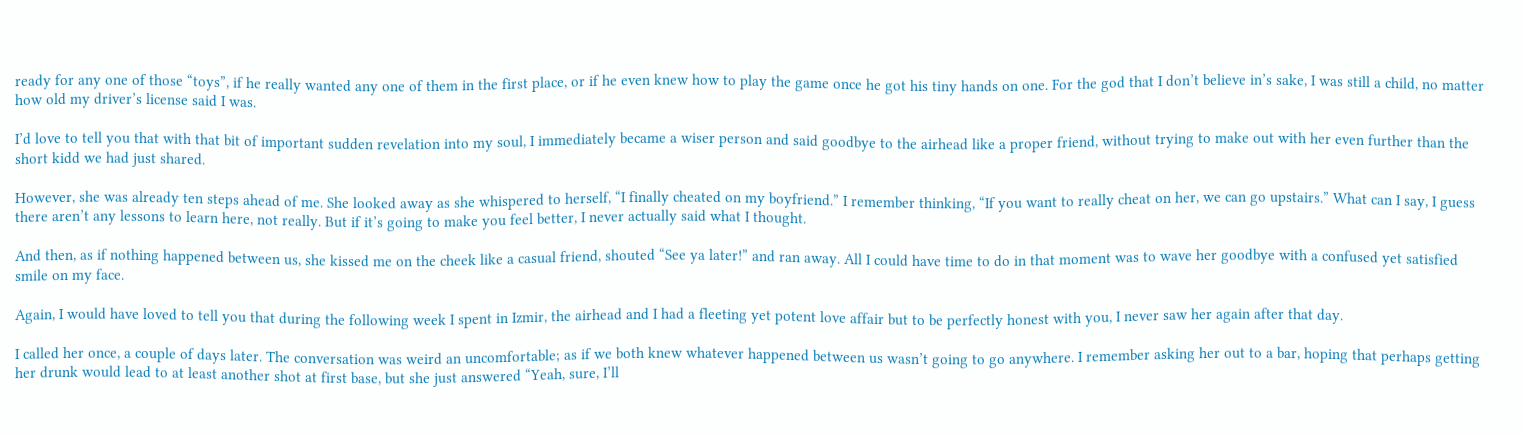ready for any one of those “toys”, if he really wanted any one of them in the first place, or if he even knew how to play the game once he got his tiny hands on one. For the god that I don’t believe in’s sake, I was still a child, no matter how old my driver’s license said I was.

I’d love to tell you that with that bit of important sudden revelation into my soul, I immediately became a wiser person and said goodbye to the airhead like a proper friend, without trying to make out with her even further than the short kidd we had just shared.

However, she was already ten steps ahead of me. She looked away as she whispered to herself, “I finally cheated on my boyfriend.” I remember thinking, “If you want to really cheat on her, we can go upstairs.” What can I say, I guess there aren’t any lessons to learn here, not really. But if it’s going to make you feel better, I never actually said what I thought.

And then, as if nothing happened between us, she kissed me on the cheek like a casual friend, shouted “See ya later!” and ran away. All I could have time to do in that moment was to wave her goodbye with a confused yet satisfied smile on my face.

Again, I would have loved to tell you that during the following week I spent in Izmir, the airhead and I had a fleeting yet potent love affair but to be perfectly honest with you, I never saw her again after that day.

I called her once, a couple of days later. The conversation was weird an uncomfortable; as if we both knew whatever happened between us wasn’t going to go anywhere. I remember asking her out to a bar, hoping that perhaps getting her drunk would lead to at least another shot at first base, but she just answered “Yeah, sure, I’ll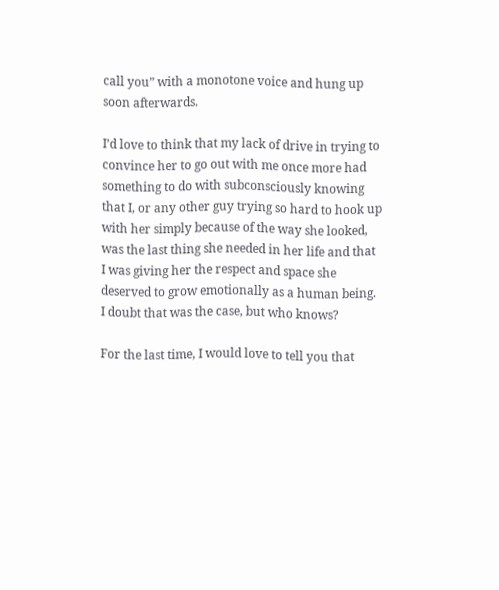call you” with a monotone voice and hung up soon afterwards.

I’d love to think that my lack of drive in trying to convince her to go out with me once more had something to do with subconsciously knowing that I, or any other guy trying so hard to hook up with her simply because of the way she looked, was the last thing she needed in her life and that I was giving her the respect and space she deserved to grow emotionally as a human being. I doubt that was the case, but who knows?

For the last time, I would love to tell you that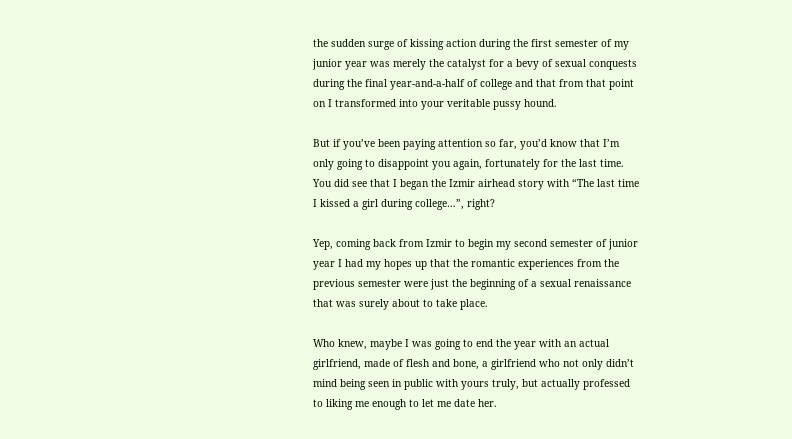the sudden surge of kissing action during the first semester of my junior year was merely the catalyst for a bevy of sexual conquests during the final year-and-a-half of college and that from that point on I transformed into your veritable pussy hound.

But if you’ve been paying attention so far, you’d know that I’m only going to disappoint you again, fortunately for the last time. You did see that I began the Izmir airhead story with “The last time I kissed a girl during college…”, right?

Yep, coming back from Izmir to begin my second semester of junior year I had my hopes up that the romantic experiences from the previous semester were just the beginning of a sexual renaissance that was surely about to take place.

Who knew, maybe I was going to end the year with an actual girlfriend, made of flesh and bone, a girlfriend who not only didn’t mind being seen in public with yours truly, but actually professed to liking me enough to let me date her.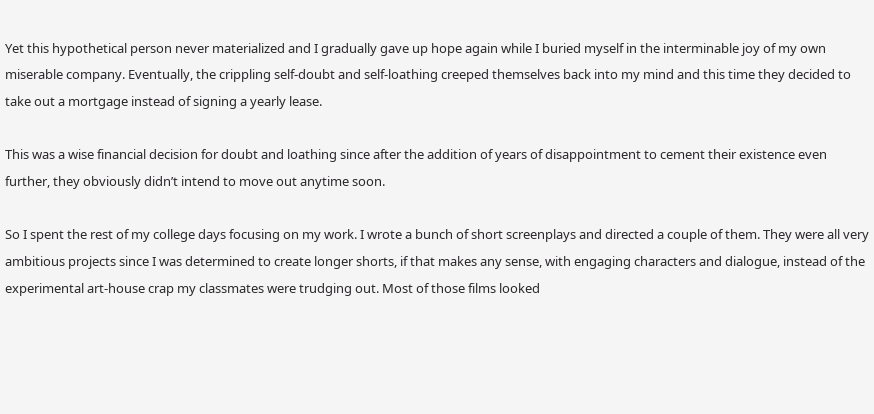Yet this hypothetical person never materialized and I gradually gave up hope again while I buried myself in the interminable joy of my own miserable company. Eventually, the crippling self-doubt and self-loathing creeped themselves back into my mind and this time they decided to take out a mortgage instead of signing a yearly lease.

This was a wise financial decision for doubt and loathing since after the addition of years of disappointment to cement their existence even further, they obviously didn’t intend to move out anytime soon.

So I spent the rest of my college days focusing on my work. I wrote a bunch of short screenplays and directed a couple of them. They were all very ambitious projects since I was determined to create longer shorts, if that makes any sense, with engaging characters and dialogue, instead of the experimental art-house crap my classmates were trudging out. Most of those films looked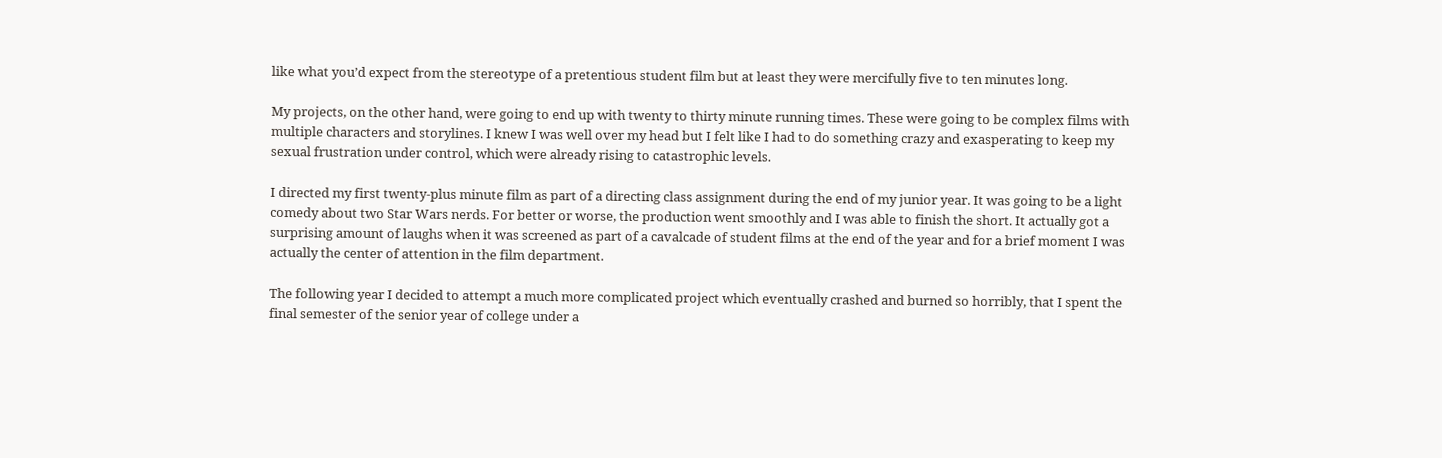like what you’d expect from the stereotype of a pretentious student film but at least they were mercifully five to ten minutes long.

My projects, on the other hand, were going to end up with twenty to thirty minute running times. These were going to be complex films with multiple characters and storylines. I knew I was well over my head but I felt like I had to do something crazy and exasperating to keep my sexual frustration under control, which were already rising to catastrophic levels.

I directed my first twenty-plus minute film as part of a directing class assignment during the end of my junior year. It was going to be a light comedy about two Star Wars nerds. For better or worse, the production went smoothly and I was able to finish the short. It actually got a surprising amount of laughs when it was screened as part of a cavalcade of student films at the end of the year and for a brief moment I was actually the center of attention in the film department.

The following year I decided to attempt a much more complicated project which eventually crashed and burned so horribly, that I spent the final semester of the senior year of college under a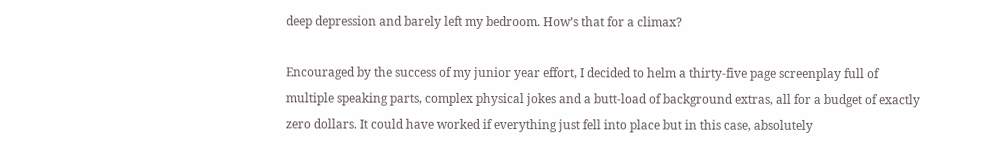deep depression and barely left my bedroom. How’s that for a climax?

Encouraged by the success of my junior year effort, I decided to helm a thirty-five page screenplay full of multiple speaking parts, complex physical jokes and a butt-load of background extras, all for a budget of exactly zero dollars. It could have worked if everything just fell into place but in this case, absolutely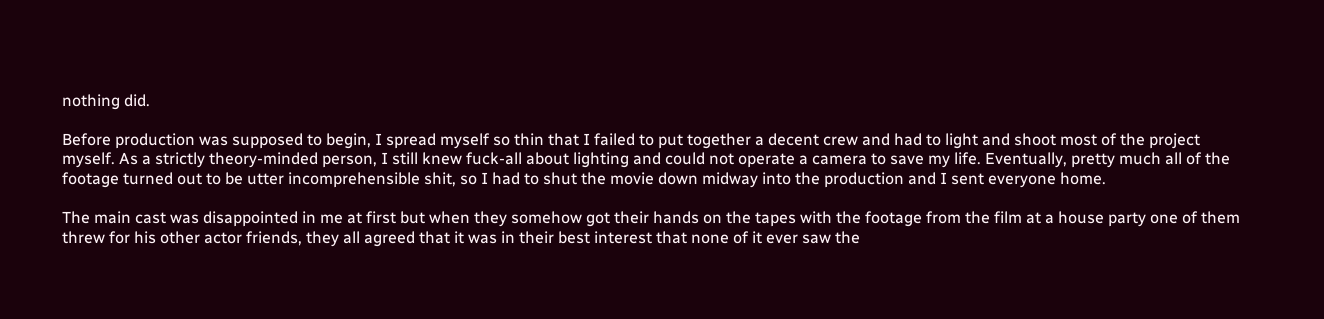nothing did.

Before production was supposed to begin, I spread myself so thin that I failed to put together a decent crew and had to light and shoot most of the project myself. As a strictly theory-minded person, I still knew fuck-all about lighting and could not operate a camera to save my life. Eventually, pretty much all of the footage turned out to be utter incomprehensible shit, so I had to shut the movie down midway into the production and I sent everyone home.

The main cast was disappointed in me at first but when they somehow got their hands on the tapes with the footage from the film at a house party one of them threw for his other actor friends, they all agreed that it was in their best interest that none of it ever saw the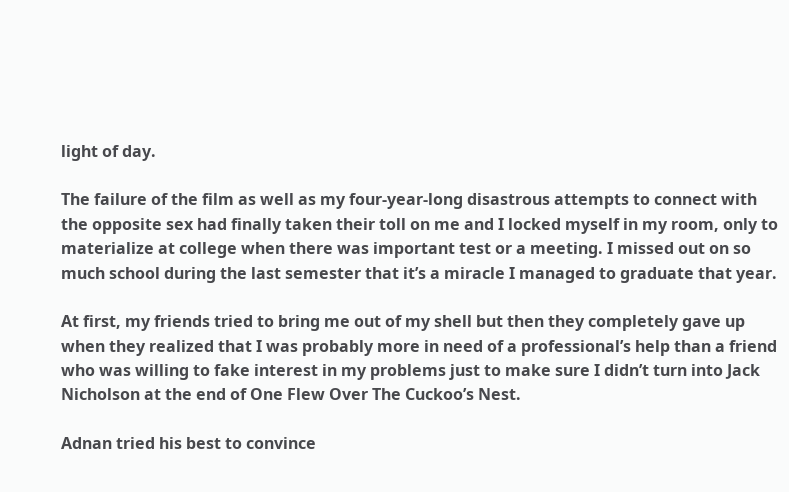light of day.

The failure of the film as well as my four-year-long disastrous attempts to connect with the opposite sex had finally taken their toll on me and I locked myself in my room, only to materialize at college when there was important test or a meeting. I missed out on so much school during the last semester that it’s a miracle I managed to graduate that year.

At first, my friends tried to bring me out of my shell but then they completely gave up when they realized that I was probably more in need of a professional’s help than a friend who was willing to fake interest in my problems just to make sure I didn’t turn into Jack Nicholson at the end of One Flew Over The Cuckoo’s Nest.

Adnan tried his best to convince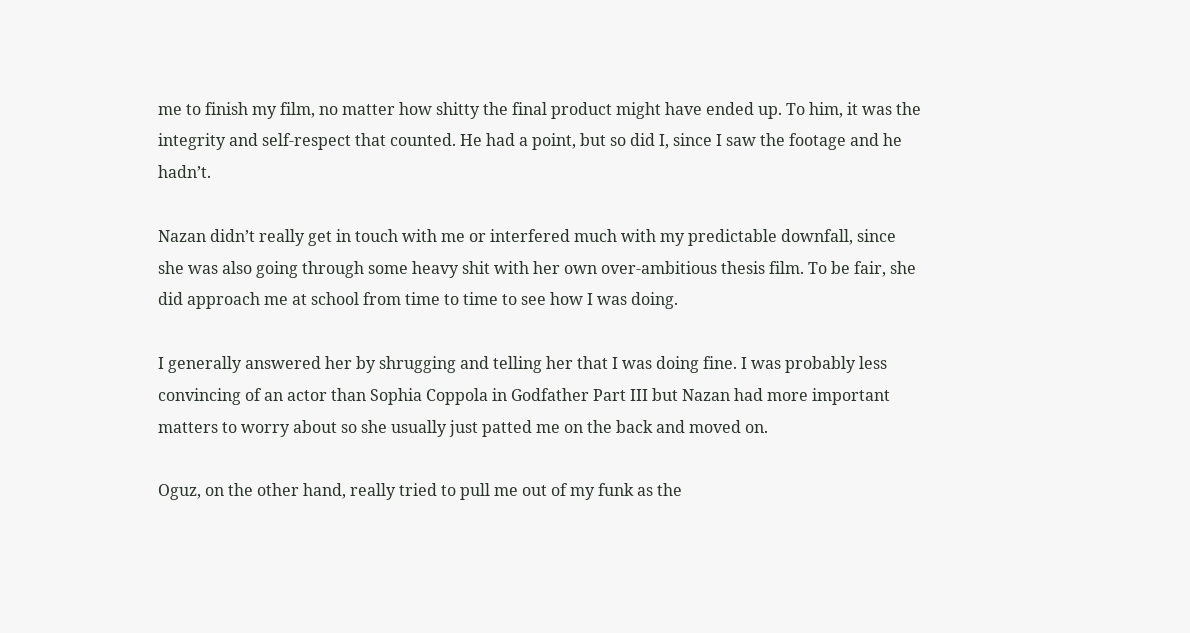me to finish my film, no matter how shitty the final product might have ended up. To him, it was the integrity and self-respect that counted. He had a point, but so did I, since I saw the footage and he hadn’t.

Nazan didn’t really get in touch with me or interfered much with my predictable downfall, since she was also going through some heavy shit with her own over-ambitious thesis film. To be fair, she did approach me at school from time to time to see how I was doing.

I generally answered her by shrugging and telling her that I was doing fine. I was probably less convincing of an actor than Sophia Coppola in Godfather Part III but Nazan had more important matters to worry about so she usually just patted me on the back and moved on.

Oguz, on the other hand, really tried to pull me out of my funk as the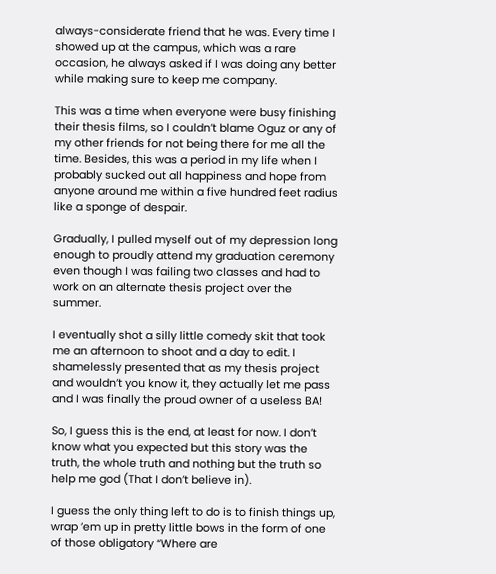always-considerate friend that he was. Every time I showed up at the campus, which was a rare occasion, he always asked if I was doing any better while making sure to keep me company.

This was a time when everyone were busy finishing their thesis films, so I couldn’t blame Oguz or any of my other friends for not being there for me all the time. Besides, this was a period in my life when I probably sucked out all happiness and hope from anyone around me within a five hundred feet radius like a sponge of despair.

Gradually, I pulled myself out of my depression long enough to proudly attend my graduation ceremony even though I was failing two classes and had to work on an alternate thesis project over the summer.

I eventually shot a silly little comedy skit that took me an afternoon to shoot and a day to edit. I shamelessly presented that as my thesis project and wouldn’t you know it, they actually let me pass and I was finally the proud owner of a useless BA!

So, I guess this is the end, at least for now. I don’t know what you expected but this story was the truth, the whole truth and nothing but the truth so help me god (That I don’t believe in).

I guess the only thing left to do is to finish things up, wrap ’em up in pretty little bows in the form of one of those obligatory “Where are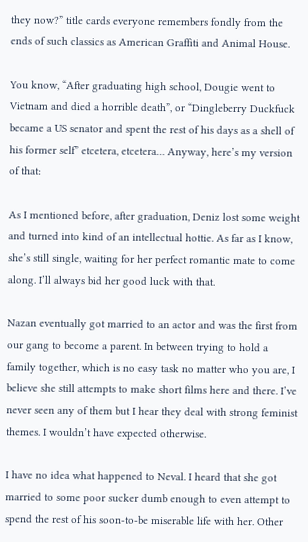they now?” title cards everyone remembers fondly from the ends of such classics as American Graffiti and Animal House.

You know, “After graduating high school, Dougie went to Vietnam and died a horrible death”, or “Dingleberry Duckfuck became a US senator and spent the rest of his days as a shell of his former self” etcetera, etcetera… Anyway, here’s my version of that:

As I mentioned before, after graduation, Deniz lost some weight and turned into kind of an intellectual hottie. As far as I know, she’s still single, waiting for her perfect romantic mate to come along. I’ll always bid her good luck with that.

Nazan eventually got married to an actor and was the first from our gang to become a parent. In between trying to hold a family together, which is no easy task no matter who you are, I believe she still attempts to make short films here and there. I’ve never seen any of them but I hear they deal with strong feminist themes. I wouldn’t have expected otherwise.

I have no idea what happened to Neval. I heard that she got married to some poor sucker dumb enough to even attempt to spend the rest of his soon-to-be miserable life with her. Other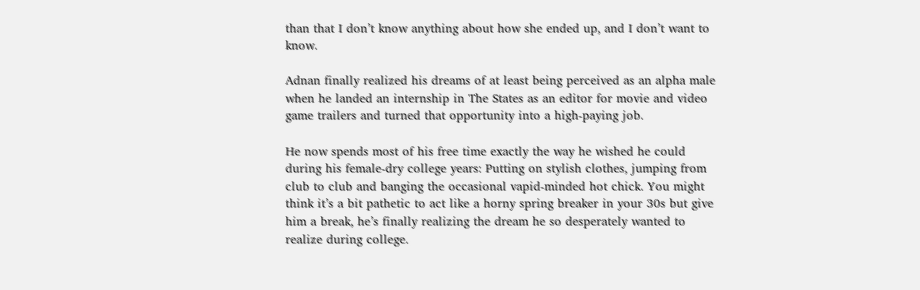than that I don’t know anything about how she ended up, and I don’t want to know.

Adnan finally realized his dreams of at least being perceived as an alpha male when he landed an internship in The States as an editor for movie and video game trailers and turned that opportunity into a high-paying job.

He now spends most of his free time exactly the way he wished he could during his female-dry college years: Putting on stylish clothes, jumping from club to club and banging the occasional vapid-minded hot chick. You might think it’s a bit pathetic to act like a horny spring breaker in your 30s but give him a break, he’s finally realizing the dream he so desperately wanted to realize during college.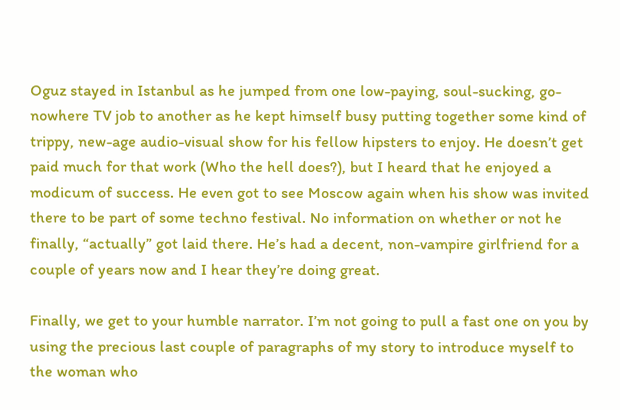Oguz stayed in Istanbul as he jumped from one low-paying, soul-sucking, go-nowhere TV job to another as he kept himself busy putting together some kind of trippy, new-age audio-visual show for his fellow hipsters to enjoy. He doesn’t get paid much for that work (Who the hell does?), but I heard that he enjoyed a modicum of success. He even got to see Moscow again when his show was invited there to be part of some techno festival. No information on whether or not he finally, “actually” got laid there. He’s had a decent, non-vampire girlfriend for a couple of years now and I hear they’re doing great.

Finally, we get to your humble narrator. I’m not going to pull a fast one on you by using the precious last couple of paragraphs of my story to introduce myself to the woman who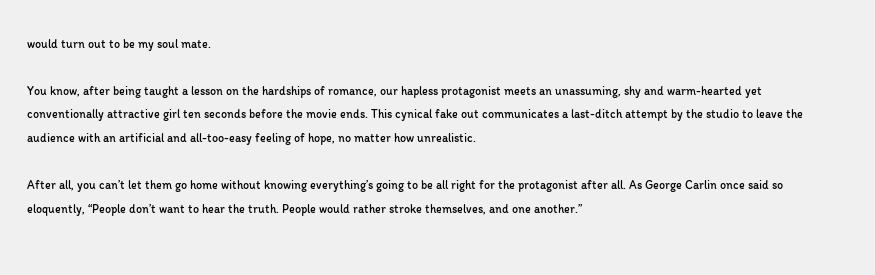would turn out to be my soul mate.

You know, after being taught a lesson on the hardships of romance, our hapless protagonist meets an unassuming, shy and warm-hearted yet conventionally attractive girl ten seconds before the movie ends. This cynical fake out communicates a last-ditch attempt by the studio to leave the audience with an artificial and all-too-easy feeling of hope, no matter how unrealistic.

After all, you can’t let them go home without knowing everything’s going to be all right for the protagonist after all. As George Carlin once said so eloquently, “People don’t want to hear the truth. People would rather stroke themselves, and one another.”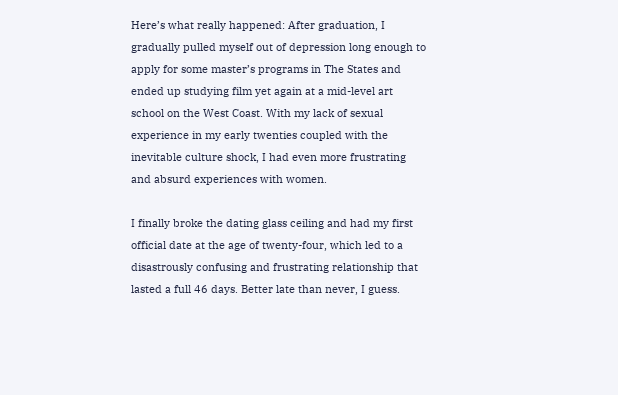Here’s what really happened: After graduation, I gradually pulled myself out of depression long enough to apply for some master’s programs in The States and ended up studying film yet again at a mid-level art school on the West Coast. With my lack of sexual experience in my early twenties coupled with the inevitable culture shock, I had even more frustrating and absurd experiences with women.

I finally broke the dating glass ceiling and had my first official date at the age of twenty-four, which led to a disastrously confusing and frustrating relationship that lasted a full 46 days. Better late than never, I guess.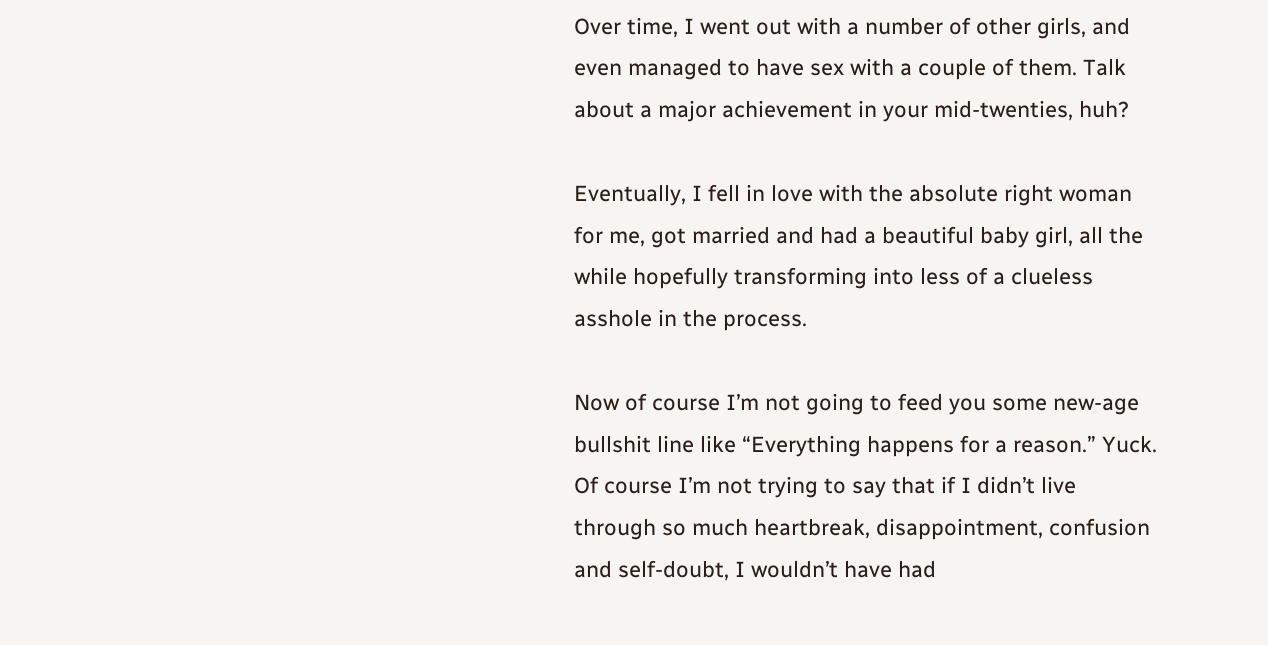Over time, I went out with a number of other girls, and even managed to have sex with a couple of them. Talk about a major achievement in your mid-twenties, huh?

Eventually, I fell in love with the absolute right woman for me, got married and had a beautiful baby girl, all the while hopefully transforming into less of a clueless asshole in the process.

Now of course I’m not going to feed you some new-age bullshit line like “Everything happens for a reason.” Yuck. Of course I’m not trying to say that if I didn’t live through so much heartbreak, disappointment, confusion and self-doubt, I wouldn’t have had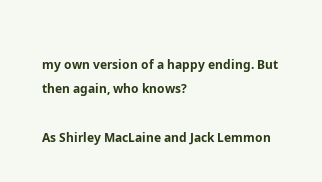my own version of a happy ending. But then again, who knows?

As Shirley MacLaine and Jack Lemmon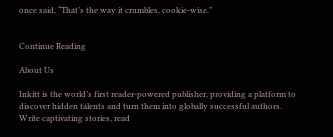once said, “That’s the way it crumbles, cookie-wise.”


Continue Reading

About Us

Inkitt is the world’s first reader-powered publisher, providing a platform to discover hidden talents and turn them into globally successful authors. Write captivating stories, read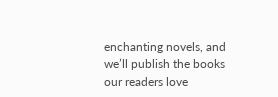enchanting novels, and we’ll publish the books our readers love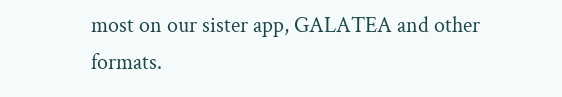most on our sister app, GALATEA and other formats.